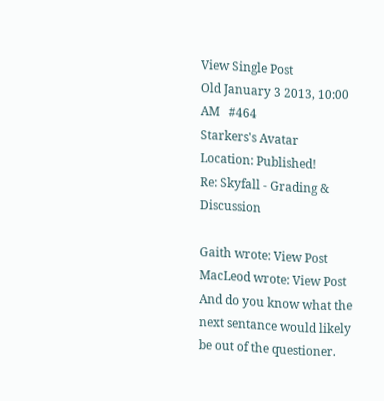View Single Post
Old January 3 2013, 10:00 AM   #464
Starkers's Avatar
Location: Published!
Re: Skyfall - Grading & Discussion

Gaith wrote: View Post
MacLeod wrote: View Post
And do you know what the next sentance would likely be out of the questioner.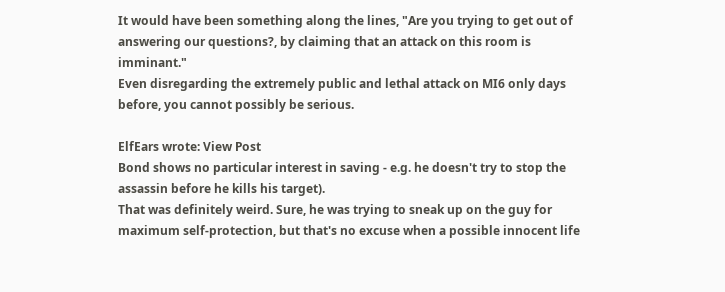It would have been something along the lines, "Are you trying to get out of answering our questions?, by claiming that an attack on this room is imminant."
Even disregarding the extremely public and lethal attack on MI6 only days before, you cannot possibly be serious.

ElfEars wrote: View Post
Bond shows no particular interest in saving - e.g. he doesn't try to stop the assassin before he kills his target).
That was definitely weird. Sure, he was trying to sneak up on the guy for maximum self-protection, but that's no excuse when a possible innocent life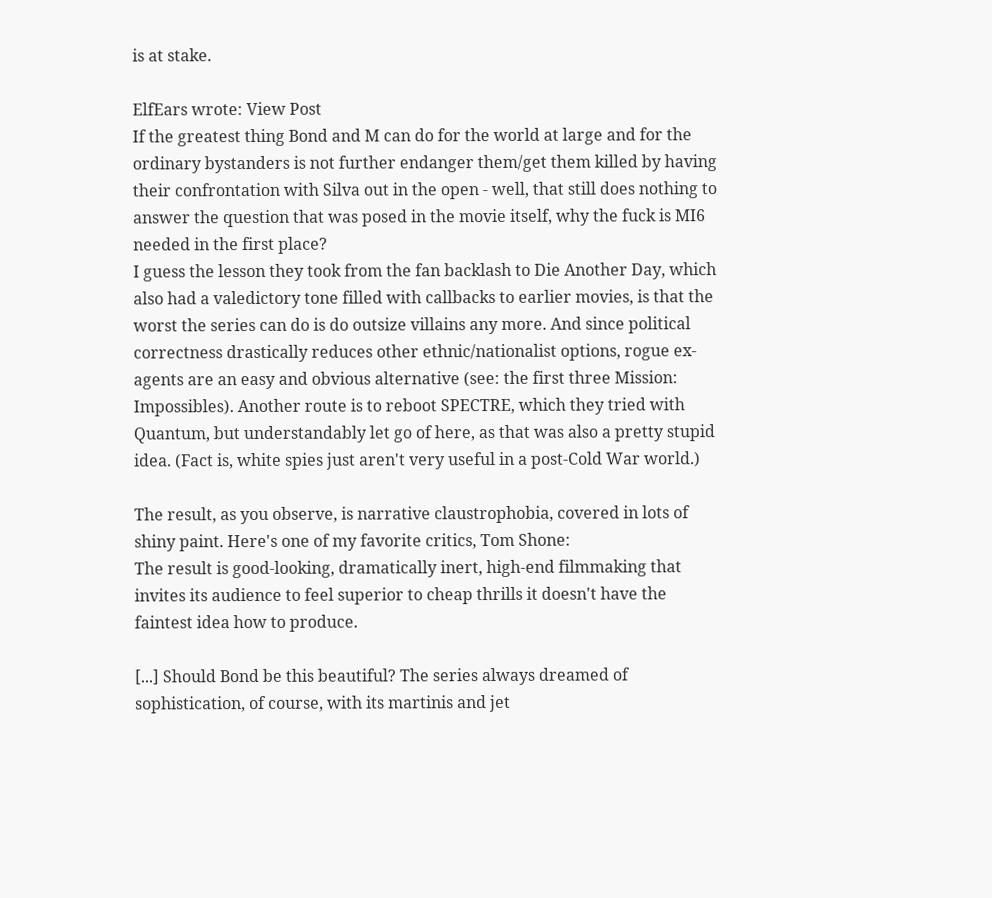is at stake.

ElfEars wrote: View Post
If the greatest thing Bond and M can do for the world at large and for the ordinary bystanders is not further endanger them/get them killed by having their confrontation with Silva out in the open - well, that still does nothing to answer the question that was posed in the movie itself, why the fuck is MI6 needed in the first place?
I guess the lesson they took from the fan backlash to Die Another Day, which also had a valedictory tone filled with callbacks to earlier movies, is that the worst the series can do is do outsize villains any more. And since political correctness drastically reduces other ethnic/nationalist options, rogue ex-agents are an easy and obvious alternative (see: the first three Mission: Impossibles). Another route is to reboot SPECTRE, which they tried with Quantum, but understandably let go of here, as that was also a pretty stupid idea. (Fact is, white spies just aren't very useful in a post-Cold War world.)

The result, as you observe, is narrative claustrophobia, covered in lots of shiny paint. Here's one of my favorite critics, Tom Shone:
The result is good-looking, dramatically inert, high-end filmmaking that invites its audience to feel superior to cheap thrills it doesn't have the faintest idea how to produce.

[...] Should Bond be this beautiful? The series always dreamed of sophistication, of course, with its martinis and jet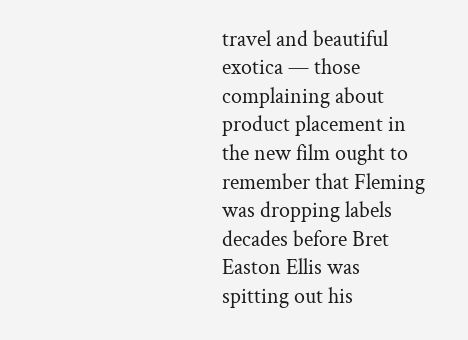travel and beautiful exotica — those complaining about product placement in the new film ought to remember that Fleming was dropping labels decades before Bret Easton Ellis was spitting out his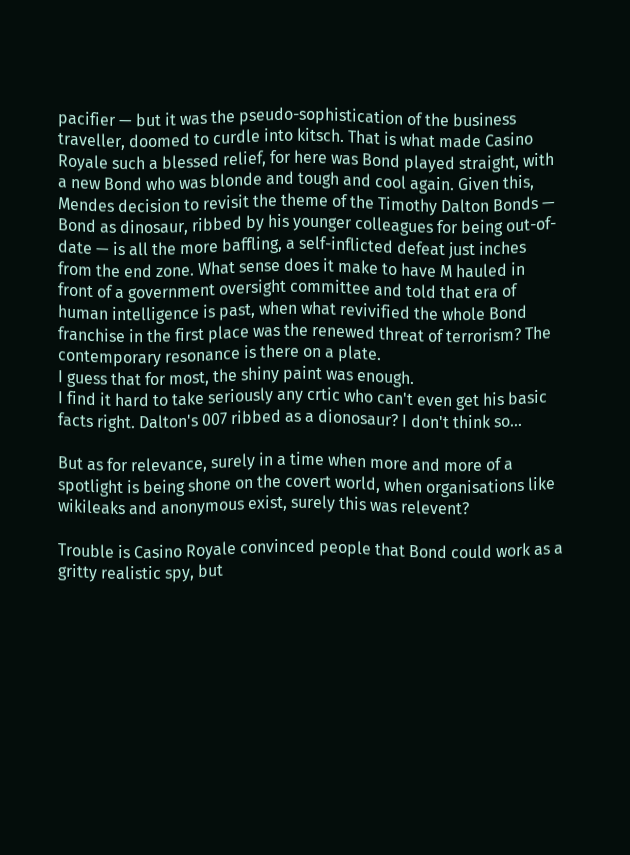pacifier — but it was the pseudo-sophistication of the business traveller, doomed to curdle into kitsch. That is what made Casino Royale such a blessed relief, for here was Bond played straight, with a new Bond who was blonde and tough and cool again. Given this, Mendes decision to revisit the theme of the Timothy Dalton Bonds — Bond as dinosaur, ribbed by his younger colleagues for being out-of-date — is all the more baffling, a self-inflicted defeat just inches from the end zone. What sense does it make to have M hauled in front of a government oversight committee and told that era of human intelligence is past, when what revivified the whole Bond franchise in the first place was the renewed threat of terrorism? The contemporary resonance is there on a plate.
I guess that for most, the shiny paint was enough.
I find it hard to take seriously any crtic who can't even get his basic facts right. Dalton's 007 ribbed as a dionosaur? I don't think so...

But as for relevance, surely in a time when more and more of a spotlight is being shone on the covert world, when organisations like wikileaks and anonymous exist, surely this was relevent?

Trouble is Casino Royale convinced people that Bond could work as a gritty realistic spy, but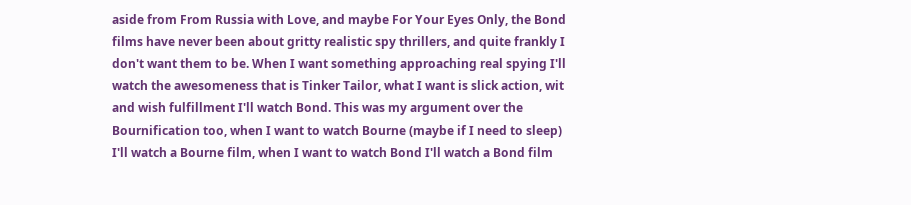aside from From Russia with Love, and maybe For Your Eyes Only, the Bond films have never been about gritty realistic spy thrillers, and quite frankly I don't want them to be. When I want something approaching real spying I'll watch the awesomeness that is Tinker Tailor, what I want is slick action, wit and wish fulfillment I'll watch Bond. This was my argument over the Bournification too, when I want to watch Bourne (maybe if I need to sleep) I'll watch a Bourne film, when I want to watch Bond I'll watch a Bond film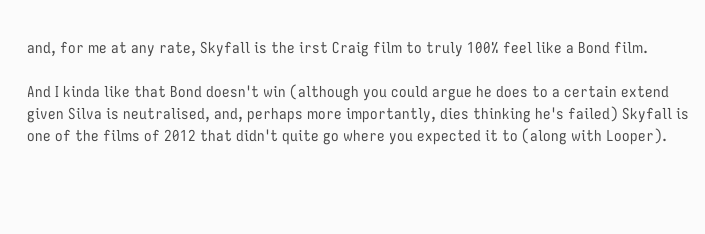and, for me at any rate, Skyfall is the irst Craig film to truly 100% feel like a Bond film.

And I kinda like that Bond doesn't win (although you could argue he does to a certain extend given Silva is neutralised, and, perhaps more importantly, dies thinking he's failed) Skyfall is one of the films of 2012 that didn't quite go where you expected it to (along with Looper).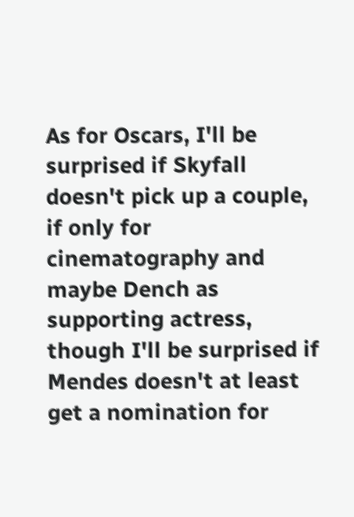As for Oscars, I'll be surprised if Skyfall doesn't pick up a couple, if only for cinematography and maybe Dench as supporting actress, though I'll be surprised if Mendes doesn't at least get a nomination for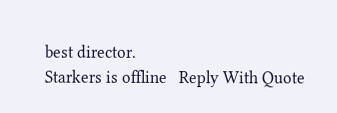best director.
Starkers is offline   Reply With Quote